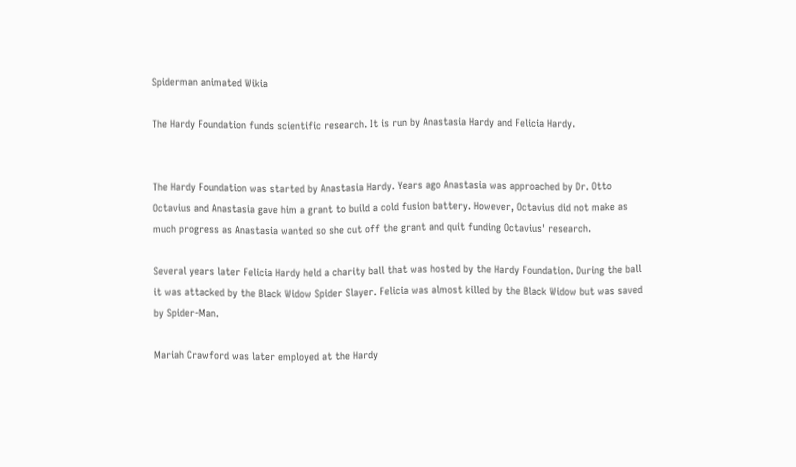Spiderman animated Wikia

The Hardy Foundation funds scientific research. It is run by Anastasia Hardy and Felicia Hardy.


The Hardy Foundation was started by Anastasia Hardy. Years ago Anastasia was approached by Dr. Otto Octavius and Anastasia gave him a grant to build a cold fusion battery. However, Octavius did not make as much progress as Anastasia wanted so she cut off the grant and quit funding Octavius' research.

Several years later Felicia Hardy held a charity ball that was hosted by the Hardy Foundation. During the ball it was attacked by the Black Widow Spider Slayer. Felicia was almost killed by the Black Widow but was saved by Spider-Man.

Mariah Crawford was later employed at the Hardy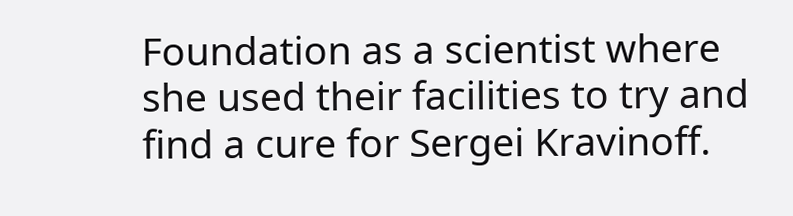Foundation as a scientist where she used their facilities to try and find a cure for Sergei Kravinoff.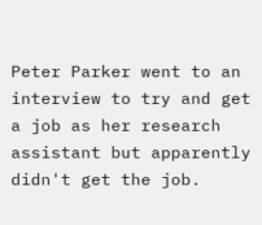Peter Parker went to an interview to try and get a job as her research assistant but apparently didn't get the job.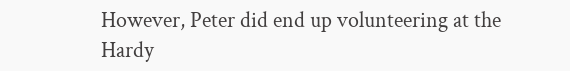However, Peter did end up volunteering at the Hardy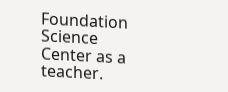Foundation Science Center as a teacher.